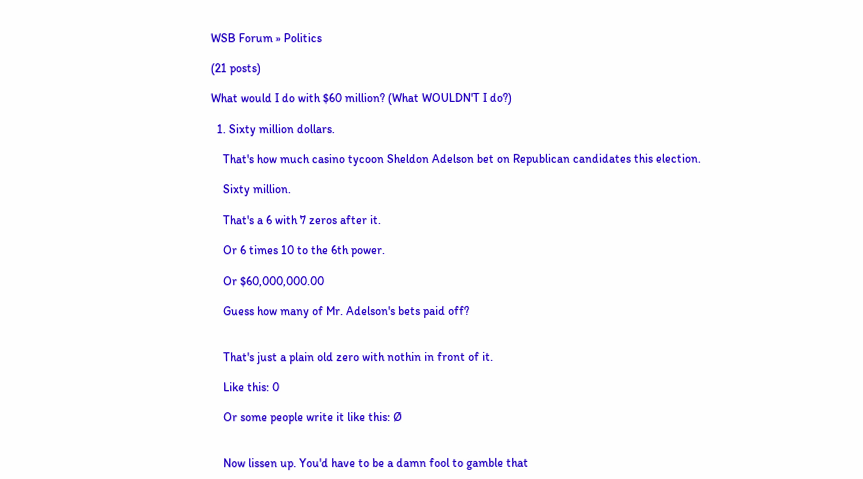WSB Forum » Politics

(21 posts)

What would I do with $60 million? (What WOULDN'T I do?)

  1. Sixty million dollars.

    That's how much casino tycoon Sheldon Adelson bet on Republican candidates this election.

    Sixty million.

    That's a 6 with 7 zeros after it.

    Or 6 times 10 to the 6th power.

    Or $60,000,000.00

    Guess how many of Mr. Adelson's bets paid off?


    That's just a plain old zero with nothin in front of it.

    Like this: 0

    Or some people write it like this: Ø


    Now lissen up. You'd have to be a damn fool to gamble that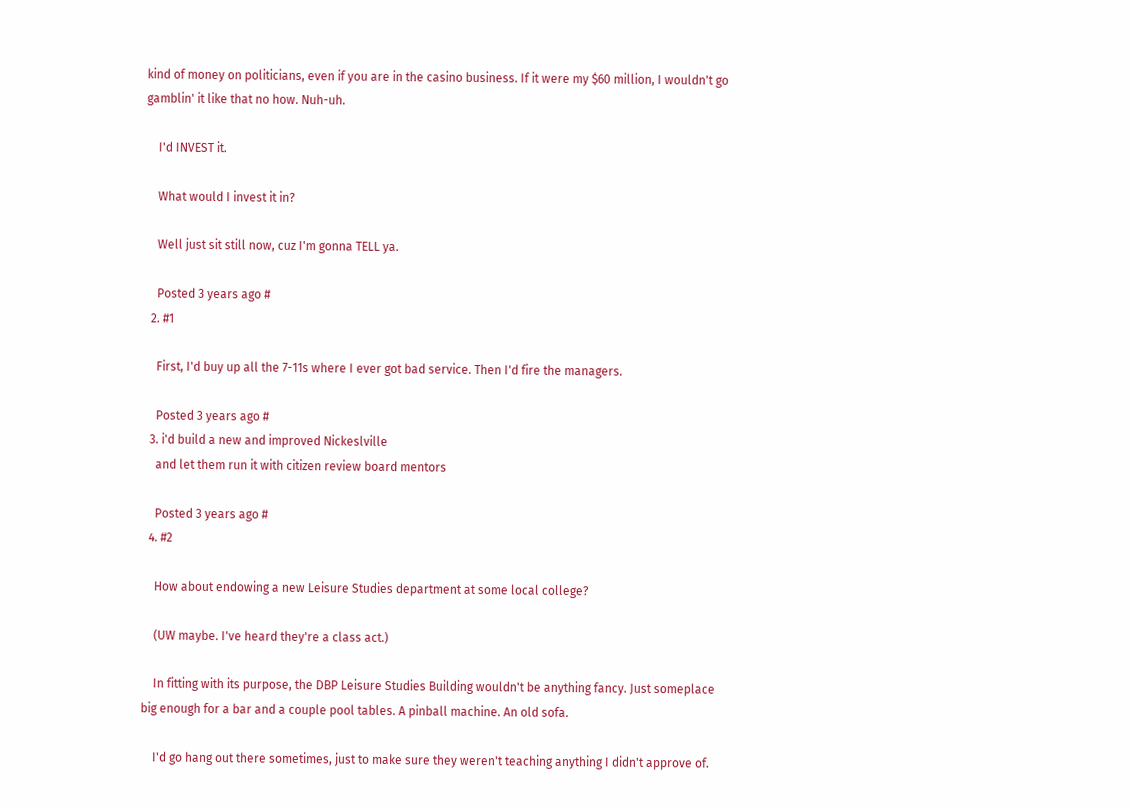kind of money on politicians, even if you are in the casino business. If it were my $60 million, I wouldn't go gamblin' it like that no how. Nuh-uh.

    I'd INVEST it.

    What would I invest it in?

    Well just sit still now, cuz I'm gonna TELL ya.

    Posted 3 years ago #
  2. #1

    First, I'd buy up all the 7-11s where I ever got bad service. Then I'd fire the managers.

    Posted 3 years ago #
  3. i'd build a new and improved Nickeslville
    and let them run it with citizen review board mentors

    Posted 3 years ago #
  4. #2

    How about endowing a new Leisure Studies department at some local college?

    (UW maybe. I've heard they're a class act.)

    In fitting with its purpose, the DBP Leisure Studies Building wouldn't be anything fancy. Just someplace big enough for a bar and a couple pool tables. A pinball machine. An old sofa.

    I'd go hang out there sometimes, just to make sure they weren't teaching anything I didn't approve of.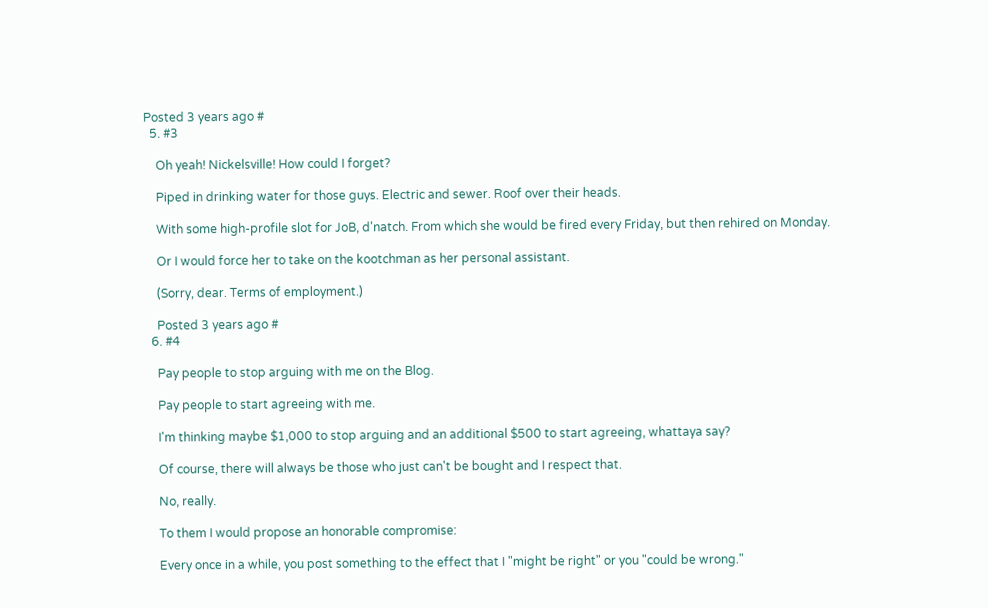Posted 3 years ago #
  5. #3

    Oh yeah! Nickelsville! How could I forget?

    Piped in drinking water for those guys. Electric and sewer. Roof over their heads.

    With some high-profile slot for JoB, d'natch. From which she would be fired every Friday, but then rehired on Monday.

    Or I would force her to take on the kootchman as her personal assistant.

    (Sorry, dear. Terms of employment.)

    Posted 3 years ago #
  6. #4

    Pay people to stop arguing with me on the Blog.

    Pay people to start agreeing with me.

    I'm thinking maybe $1,000 to stop arguing and an additional $500 to start agreeing, whattaya say?

    Of course, there will always be those who just can't be bought and I respect that.

    No, really.

    To them I would propose an honorable compromise:

    Every once in a while, you post something to the effect that I "might be right" or you "could be wrong."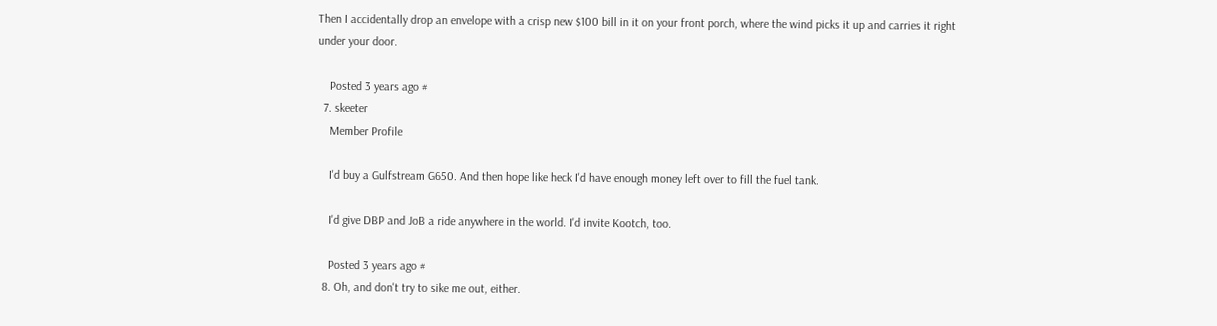Then I accidentally drop an envelope with a crisp new $100 bill in it on your front porch, where the wind picks it up and carries it right under your door.

    Posted 3 years ago #
  7. skeeter
    Member Profile

    I'd buy a Gulfstream G650. And then hope like heck I'd have enough money left over to fill the fuel tank.

    I'd give DBP and JoB a ride anywhere in the world. I'd invite Kootch, too.

    Posted 3 years ago #
  8. Oh, and don't try to sike me out, either.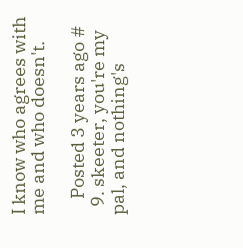I know who agrees with me and who doesn't.

    Posted 3 years ago #
  9. skeeter, you're my pal, and nothing's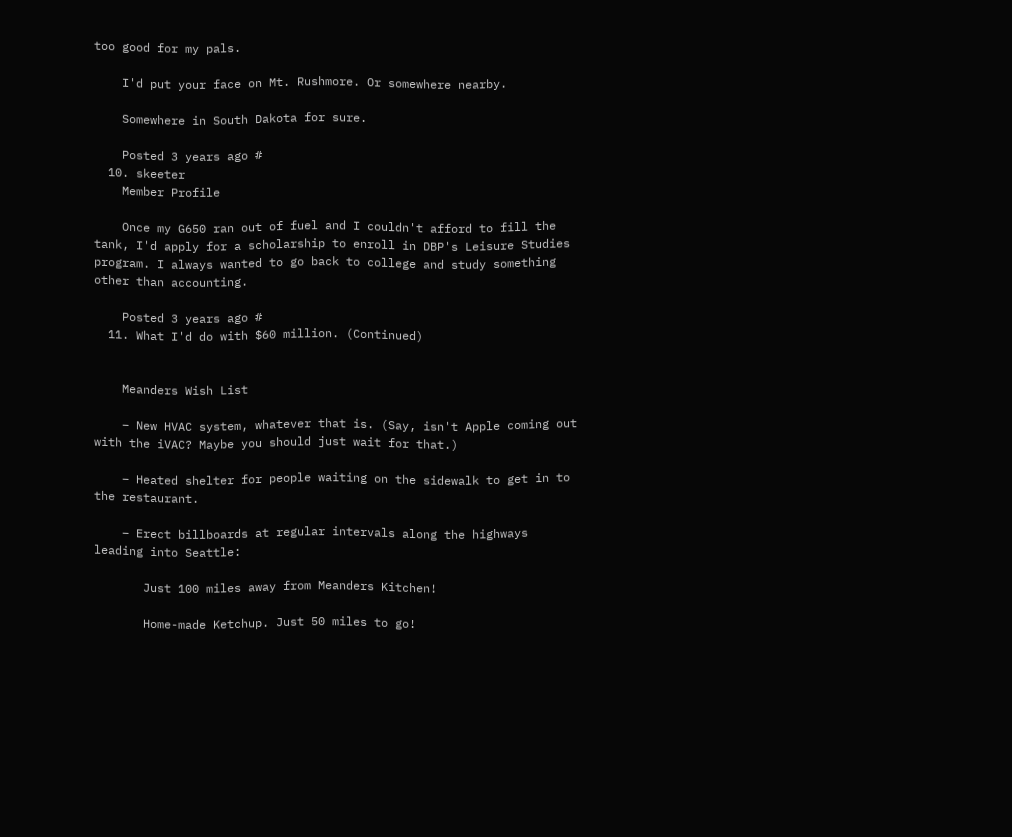too good for my pals.

    I'd put your face on Mt. Rushmore. Or somewhere nearby.

    Somewhere in South Dakota for sure.

    Posted 3 years ago #
  10. skeeter
    Member Profile

    Once my G650 ran out of fuel and I couldn't afford to fill the tank, I'd apply for a scholarship to enroll in DBP's Leisure Studies program. I always wanted to go back to college and study something other than accounting.

    Posted 3 years ago #
  11. What I'd do with $60 million. (Continued)


    Meanders Wish List

    – New HVAC system, whatever that is. (Say, isn't Apple coming out with the iVAC? Maybe you should just wait for that.)

    – Heated shelter for people waiting on the sidewalk to get in to the restaurant.

    – Erect billboards at regular intervals along the highways leading into Seattle:

       Just 100 miles away from Meanders Kitchen!

       Home-made Ketchup. Just 50 miles to go!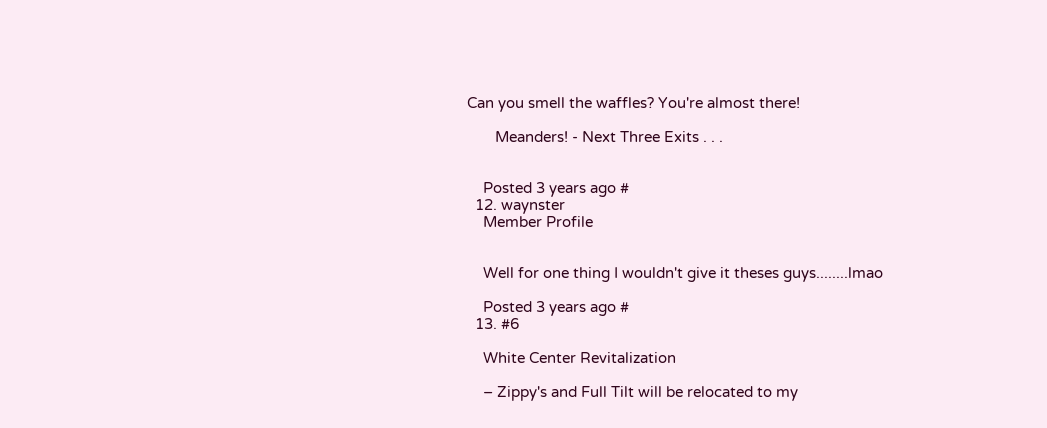Can you smell the waffles? You're almost there!

       Meanders! - Next Three Exits . . .


    Posted 3 years ago #
  12. waynster
    Member Profile


    Well for one thing I wouldn't give it theses guys........lmao

    Posted 3 years ago #
  13. #6

    White Center Revitalization

    – Zippy's and Full Tilt will be relocated to my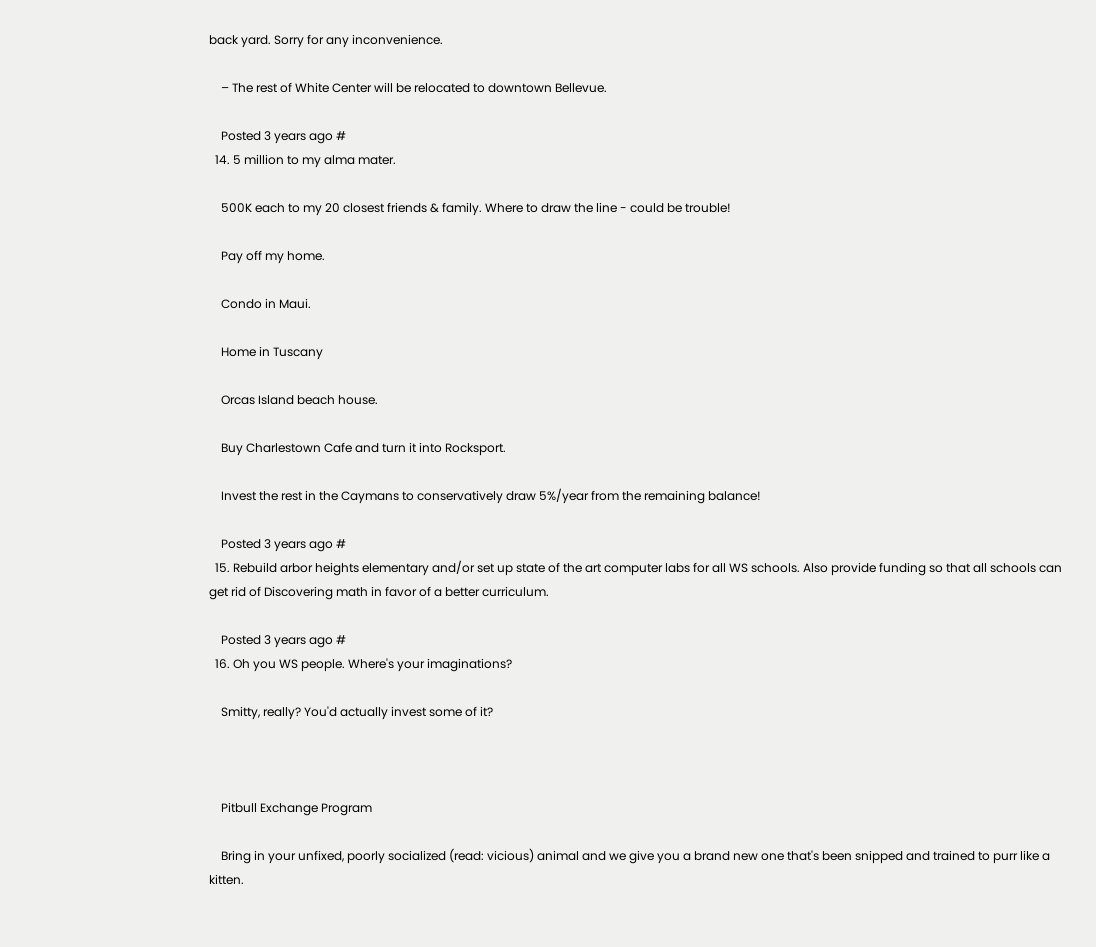back yard. Sorry for any inconvenience.

    – The rest of White Center will be relocated to downtown Bellevue.

    Posted 3 years ago #
  14. 5 million to my alma mater.

    500K each to my 20 closest friends & family. Where to draw the line - could be trouble!

    Pay off my home.

    Condo in Maui.

    Home in Tuscany

    Orcas Island beach house.

    Buy Charlestown Cafe and turn it into Rocksport.

    Invest the rest in the Caymans to conservatively draw 5%/year from the remaining balance!

    Posted 3 years ago #
  15. Rebuild arbor heights elementary and/or set up state of the art computer labs for all WS schools. Also provide funding so that all schools can get rid of Discovering math in favor of a better curriculum.

    Posted 3 years ago #
  16. Oh you WS people. Where's your imaginations?

    Smitty, really? You'd actually invest some of it?



    Pitbull Exchange Program

    Bring in your unfixed, poorly socialized (read: vicious) animal and we give you a brand new one that's been snipped and trained to purr like a kitten.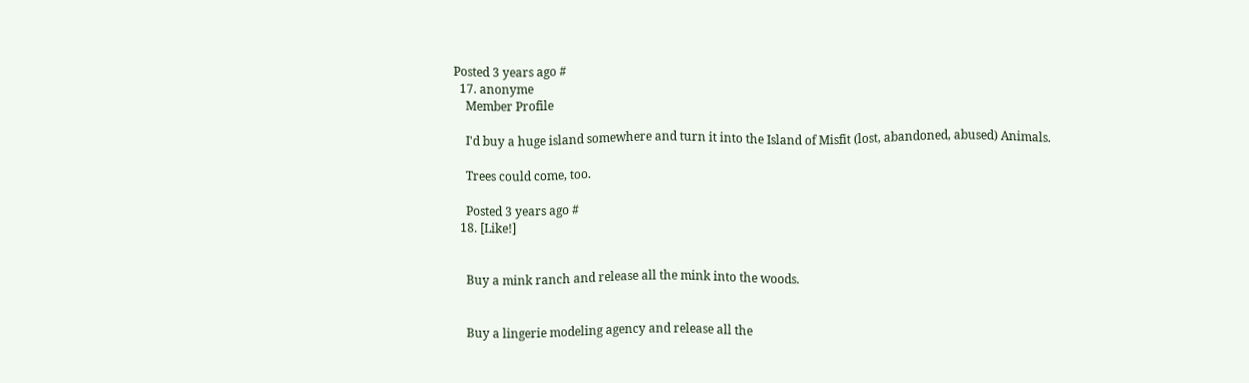Posted 3 years ago #
  17. anonyme
    Member Profile

    I'd buy a huge island somewhere and turn it into the Island of Misfit (lost, abandoned, abused) Animals.

    Trees could come, too.

    Posted 3 years ago #
  18. [Like!]


    Buy a mink ranch and release all the mink into the woods.


    Buy a lingerie modeling agency and release all the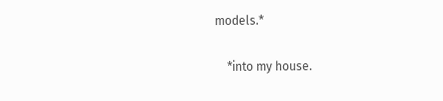models.*

    *into my house.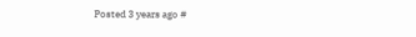Posted 3 years ago #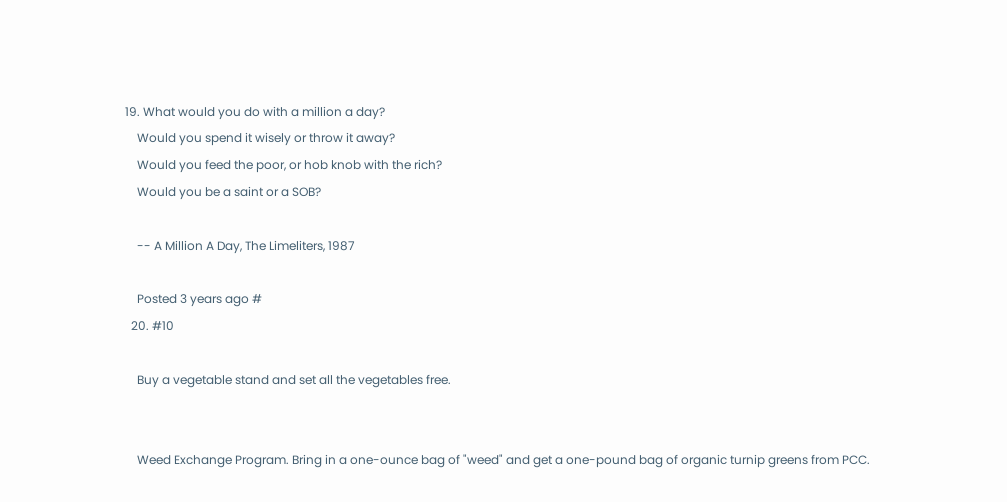19. What would you do with a million a day?
    Would you spend it wisely or throw it away?
    Would you feed the poor, or hob knob with the rich?
    Would you be a saint or a SOB?

    -- A Million A Day, The Limeliters, 1987

    Posted 3 years ago #
  20. #10

    Buy a vegetable stand and set all the vegetables free.


    Weed Exchange Program. Bring in a one-ounce bag of "weed" and get a one-pound bag of organic turnip greens from PCC.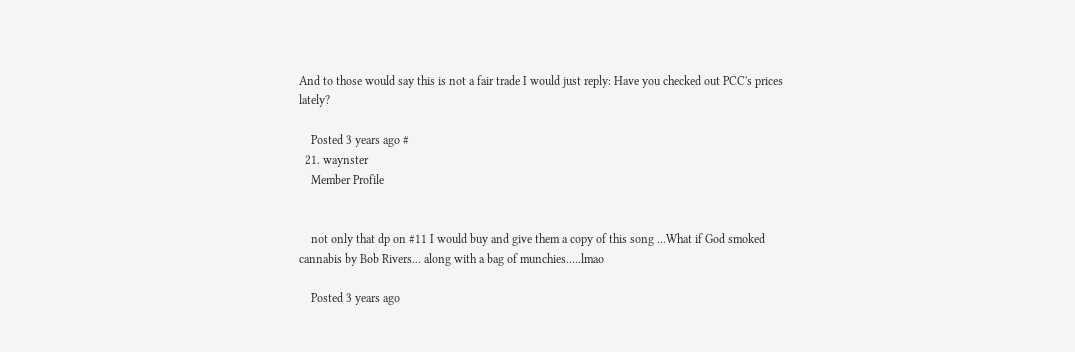And to those would say this is not a fair trade I would just reply: Have you checked out PCC's prices lately?

    Posted 3 years ago #
  21. waynster
    Member Profile


    not only that dp on #11 I would buy and give them a copy of this song ...What if God smoked cannabis by Bob Rivers... along with a bag of munchies.....lmao

    Posted 3 years ago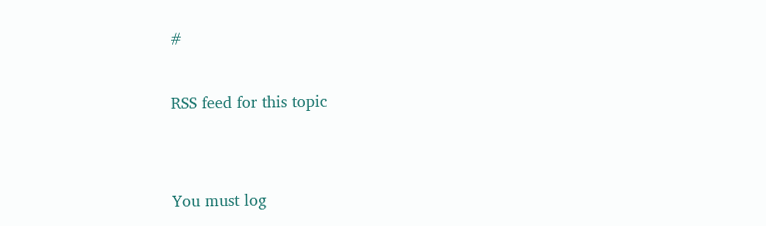#

RSS feed for this topic


You must log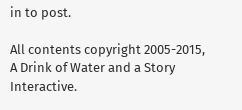in to post.

All contents copyright 2005-2015, A Drink of Water and a Story Interactive.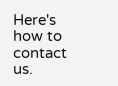Here's how to contact us.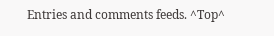Entries and comments feeds. ^Top^